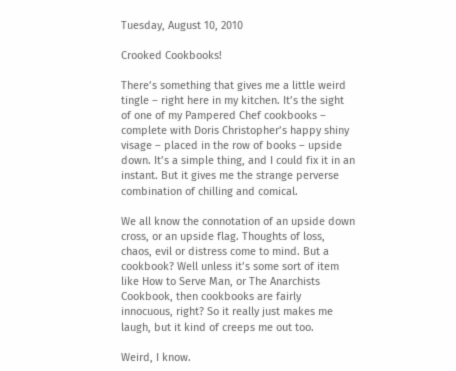Tuesday, August 10, 2010

Crooked Cookbooks!

There’s something that gives me a little weird tingle – right here in my kitchen. It’s the sight of one of my Pampered Chef cookbooks – complete with Doris Christopher’s happy shiny visage – placed in the row of books – upside down. It’s a simple thing, and I could fix it in an instant. But it gives me the strange perverse combination of chilling and comical.

We all know the connotation of an upside down cross, or an upside flag. Thoughts of loss, chaos, evil or distress come to mind. But a cookbook? Well unless it’s some sort of item like How to Serve Man, or The Anarchists Cookbook, then cookbooks are fairly innocuous, right? So it really just makes me laugh, but it kind of creeps me out too.

Weird, I know.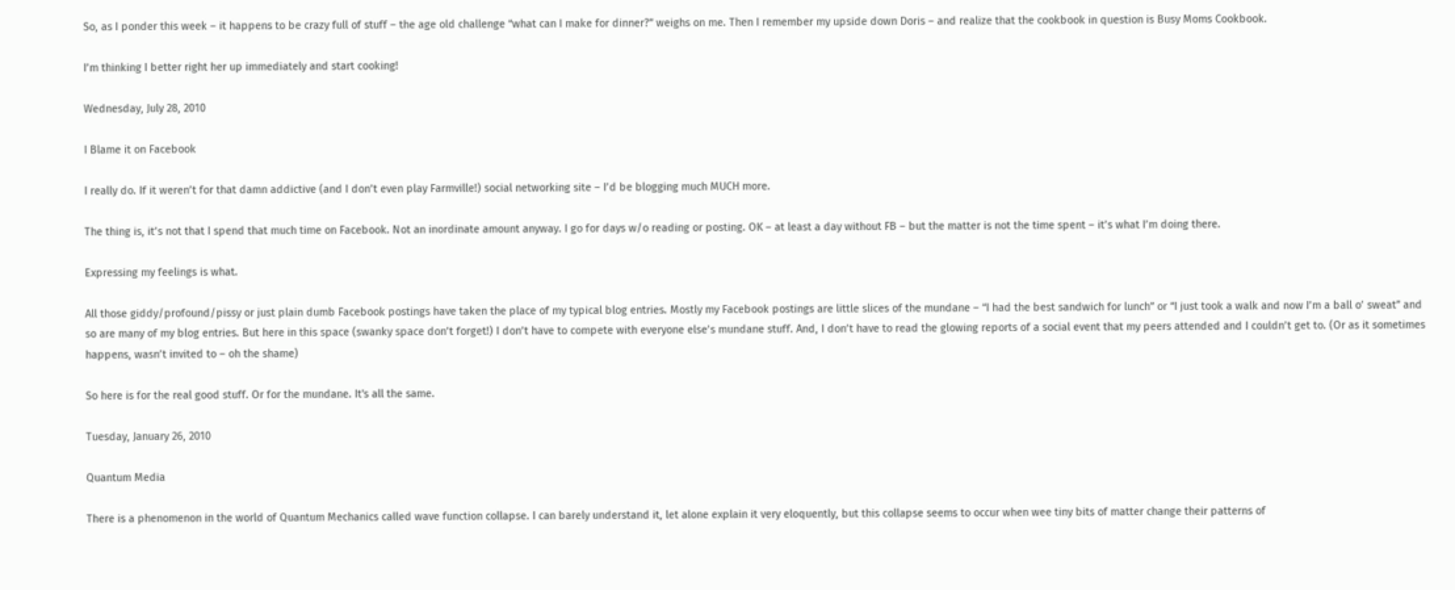So, as I ponder this week – it happens to be crazy full of stuff – the age old challenge “what can I make for dinner?” weighs on me. Then I remember my upside down Doris – and realize that the cookbook in question is Busy Moms Cookbook.

I’m thinking I better right her up immediately and start cooking!

Wednesday, July 28, 2010

I Blame it on Facebook

I really do. If it weren’t for that damn addictive (and I don’t even play Farmville!) social networking site – I’d be blogging much MUCH more.

The thing is, it’s not that I spend that much time on Facebook. Not an inordinate amount anyway. I go for days w/o reading or posting. OK – at least a day without FB – but the matter is not the time spent – it’s what I’m doing there.

Expressing my feelings is what.

All those giddy/profound/pissy or just plain dumb Facebook postings have taken the place of my typical blog entries. Mostly my Facebook postings are little slices of the mundane – “I had the best sandwich for lunch” or “I just took a walk and now I’m a ball o’ sweat” and so are many of my blog entries. But here in this space (swanky space don’t forget!) I don’t have to compete with everyone else’s mundane stuff. And, I don’t have to read the glowing reports of a social event that my peers attended and I couldn’t get to. (Or as it sometimes happens, wasn’t invited to – oh the shame)

So here is for the real good stuff. Or for the mundane. It's all the same.

Tuesday, January 26, 2010

Quantum Media

There is a phenomenon in the world of Quantum Mechanics called wave function collapse. I can barely understand it, let alone explain it very eloquently, but this collapse seems to occur when wee tiny bits of matter change their patterns of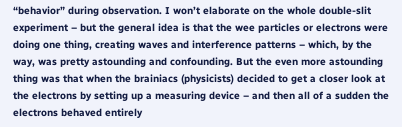“behavior” during observation. I won’t elaborate on the whole double-slit experiment – but the general idea is that the wee particles or electrons were doing one thing, creating waves and interference patterns – which, by the way, was pretty astounding and confounding. But the even more astounding thing was that when the brainiacs (physicists) decided to get a closer look at the electrons by setting up a measuring device – and then all of a sudden the electrons behaved entirely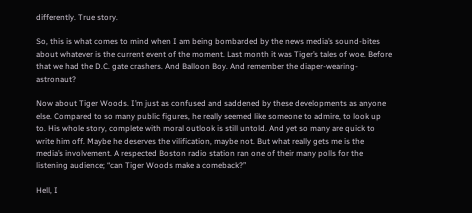differently. True story.

So, this is what comes to mind when I am being bombarded by the news media’s sound-bites about whatever is the current event of the moment. Last month it was Tiger’s tales of woe. Before that we had the D.C. gate crashers. And Balloon Boy. And remember the diaper-wearing-astronaut?

Now about Tiger Woods. I’m just as confused and saddened by these developments as anyone else. Compared to so many public figures, he really seemed like someone to admire, to look up to. His whole story, complete with moral outlook is still untold. And yet so many are quick to write him off. Maybe he deserves the vilification, maybe not. But what really gets me is the media’s involvement. A respected Boston radio station ran one of their many polls for the listening audience; “can Tiger Woods make a comeback?”

Hell, I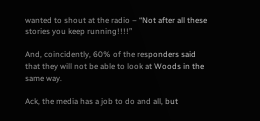wanted to shout at the radio – “Not after all these stories you keep running!!!!”

And, coincidently, 60% of the responders said that they will not be able to look at Woods in the same way.

Ack, the media has a job to do and all, but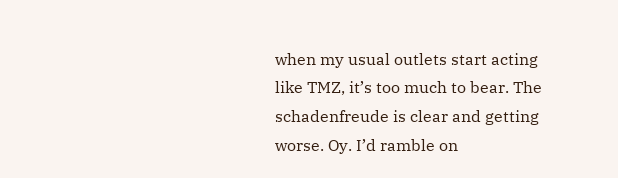when my usual outlets start acting like TMZ, it’s too much to bear. The schadenfreude is clear and getting worse. Oy. I’d ramble on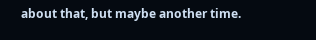about that, but maybe another time.